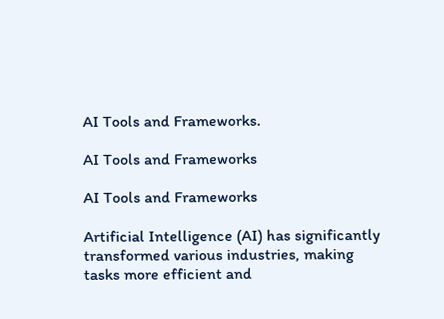AI Tools and Frameworks.

AI Tools and Frameworks

AI Tools and Frameworks

Artificial Intelligence (AI) has significantly transformed various industries, making tasks more efficient and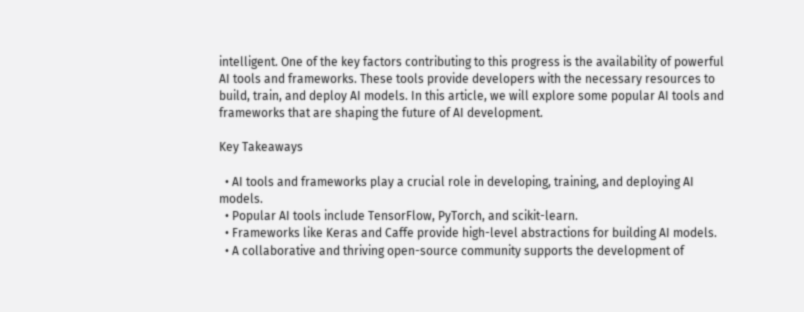intelligent. One of the key factors contributing to this progress is the availability of powerful AI tools and frameworks. These tools provide developers with the necessary resources to build, train, and deploy AI models. In this article, we will explore some popular AI tools and frameworks that are shaping the future of AI development.

Key Takeaways

  • AI tools and frameworks play a crucial role in developing, training, and deploying AI models.
  • Popular AI tools include TensorFlow, PyTorch, and scikit-learn.
  • Frameworks like Keras and Caffe provide high-level abstractions for building AI models.
  • A collaborative and thriving open-source community supports the development of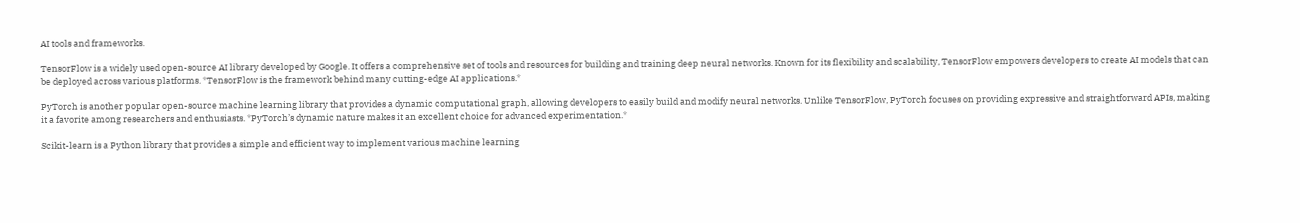AI tools and frameworks.

TensorFlow is a widely used open-source AI library developed by Google. It offers a comprehensive set of tools and resources for building and training deep neural networks. Known for its flexibility and scalability, TensorFlow empowers developers to create AI models that can be deployed across various platforms. *TensorFlow is the framework behind many cutting-edge AI applications.*

PyTorch is another popular open-source machine learning library that provides a dynamic computational graph, allowing developers to easily build and modify neural networks. Unlike TensorFlow, PyTorch focuses on providing expressive and straightforward APIs, making it a favorite among researchers and enthusiasts. *PyTorch’s dynamic nature makes it an excellent choice for advanced experimentation.*

Scikit-learn is a Python library that provides a simple and efficient way to implement various machine learning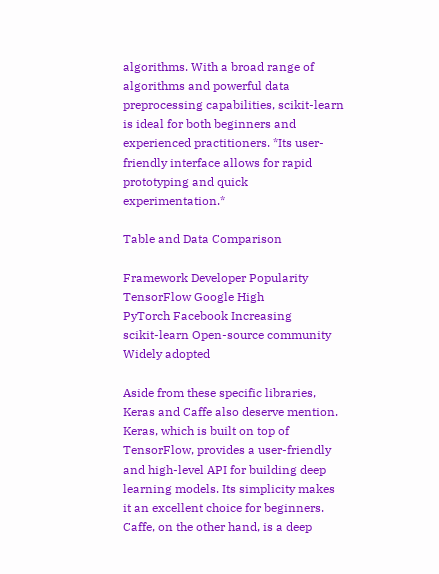algorithms. With a broad range of algorithms and powerful data preprocessing capabilities, scikit-learn is ideal for both beginners and experienced practitioners. *Its user-friendly interface allows for rapid prototyping and quick experimentation.*

Table and Data Comparison

Framework Developer Popularity
TensorFlow Google High
PyTorch Facebook Increasing
scikit-learn Open-source community Widely adopted

Aside from these specific libraries, Keras and Caffe also deserve mention. Keras, which is built on top of TensorFlow, provides a user-friendly and high-level API for building deep learning models. Its simplicity makes it an excellent choice for beginners. Caffe, on the other hand, is a deep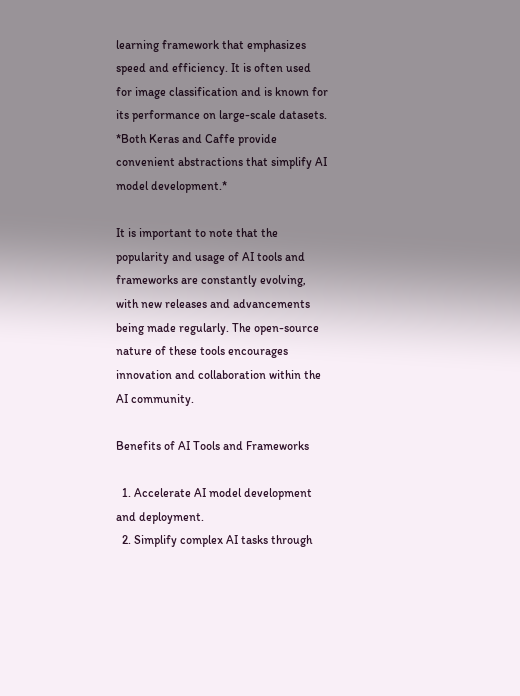learning framework that emphasizes speed and efficiency. It is often used for image classification and is known for its performance on large-scale datasets. *Both Keras and Caffe provide convenient abstractions that simplify AI model development.*

It is important to note that the popularity and usage of AI tools and frameworks are constantly evolving, with new releases and advancements being made regularly. The open-source nature of these tools encourages innovation and collaboration within the AI community.

Benefits of AI Tools and Frameworks

  1. Accelerate AI model development and deployment.
  2. Simplify complex AI tasks through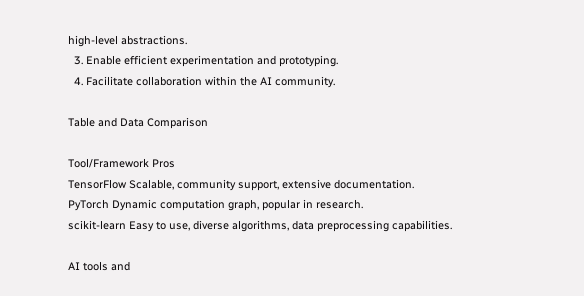high-level abstractions.
  3. Enable efficient experimentation and prototyping.
  4. Facilitate collaboration within the AI community.

Table and Data Comparison

Tool/Framework Pros
TensorFlow Scalable, community support, extensive documentation.
PyTorch Dynamic computation graph, popular in research.
scikit-learn Easy to use, diverse algorithms, data preprocessing capabilities.

AI tools and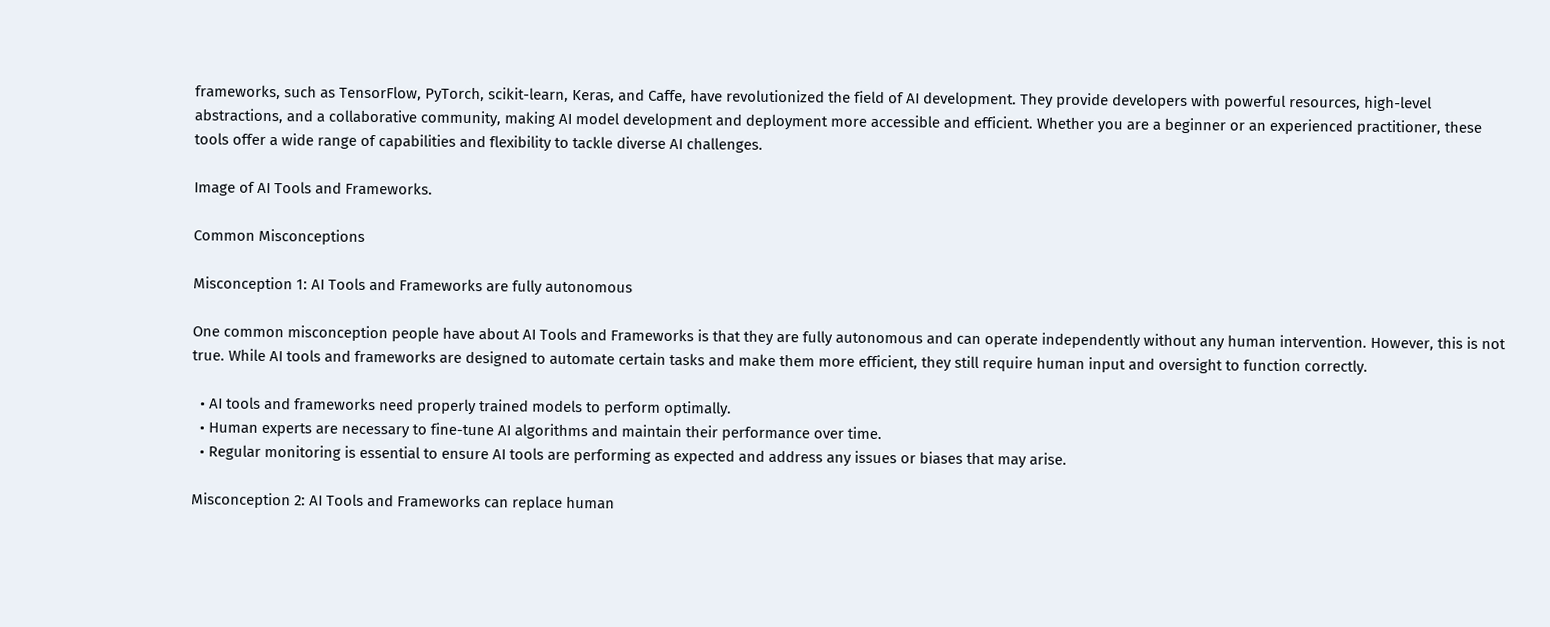frameworks, such as TensorFlow, PyTorch, scikit-learn, Keras, and Caffe, have revolutionized the field of AI development. They provide developers with powerful resources, high-level abstractions, and a collaborative community, making AI model development and deployment more accessible and efficient. Whether you are a beginner or an experienced practitioner, these tools offer a wide range of capabilities and flexibility to tackle diverse AI challenges.

Image of AI Tools and Frameworks.

Common Misconceptions

Misconception 1: AI Tools and Frameworks are fully autonomous

One common misconception people have about AI Tools and Frameworks is that they are fully autonomous and can operate independently without any human intervention. However, this is not true. While AI tools and frameworks are designed to automate certain tasks and make them more efficient, they still require human input and oversight to function correctly.

  • AI tools and frameworks need properly trained models to perform optimally.
  • Human experts are necessary to fine-tune AI algorithms and maintain their performance over time.
  • Regular monitoring is essential to ensure AI tools are performing as expected and address any issues or biases that may arise.

Misconception 2: AI Tools and Frameworks can replace human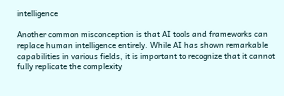intelligence

Another common misconception is that AI tools and frameworks can replace human intelligence entirely. While AI has shown remarkable capabilities in various fields, it is important to recognize that it cannot fully replicate the complexity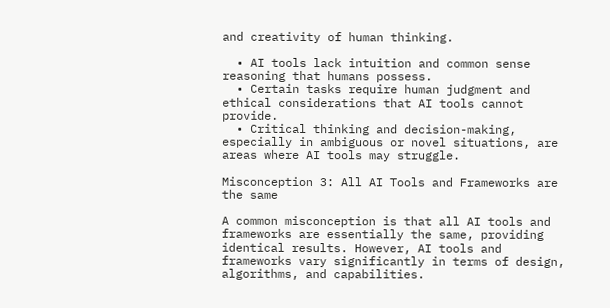and creativity of human thinking.

  • AI tools lack intuition and common sense reasoning that humans possess.
  • Certain tasks require human judgment and ethical considerations that AI tools cannot provide.
  • Critical thinking and decision-making, especially in ambiguous or novel situations, are areas where AI tools may struggle.

Misconception 3: All AI Tools and Frameworks are the same

A common misconception is that all AI tools and frameworks are essentially the same, providing identical results. However, AI tools and frameworks vary significantly in terms of design, algorithms, and capabilities.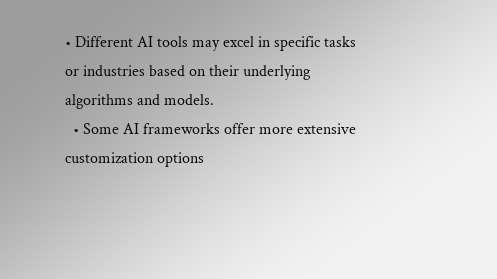• Different AI tools may excel in specific tasks or industries based on their underlying algorithms and models.
  • Some AI frameworks offer more extensive customization options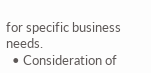for specific business needs.
  • Consideration of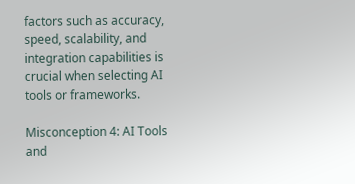factors such as accuracy, speed, scalability, and integration capabilities is crucial when selecting AI tools or frameworks.

Misconception 4: AI Tools and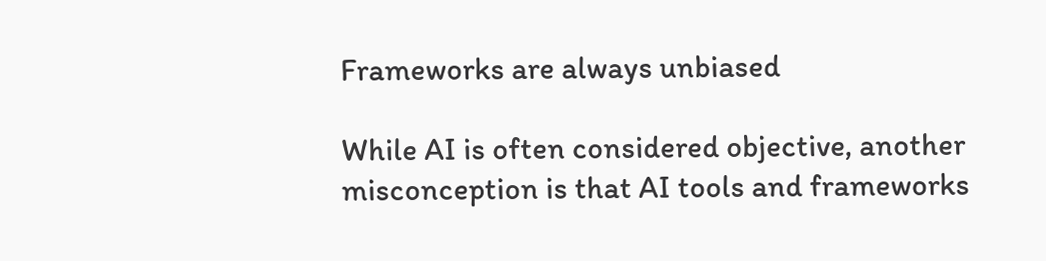Frameworks are always unbiased

While AI is often considered objective, another misconception is that AI tools and frameworks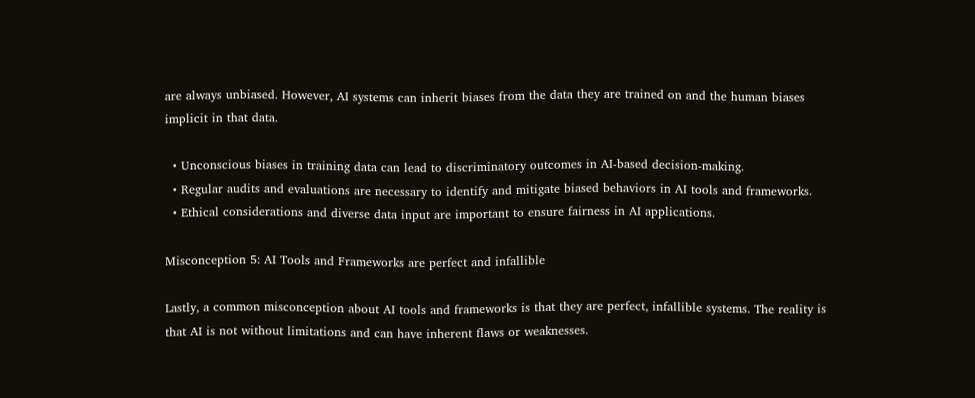are always unbiased. However, AI systems can inherit biases from the data they are trained on and the human biases implicit in that data.

  • Unconscious biases in training data can lead to discriminatory outcomes in AI-based decision-making.
  • Regular audits and evaluations are necessary to identify and mitigate biased behaviors in AI tools and frameworks.
  • Ethical considerations and diverse data input are important to ensure fairness in AI applications.

Misconception 5: AI Tools and Frameworks are perfect and infallible

Lastly, a common misconception about AI tools and frameworks is that they are perfect, infallible systems. The reality is that AI is not without limitations and can have inherent flaws or weaknesses.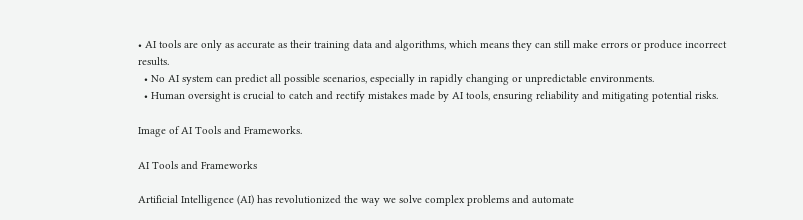• AI tools are only as accurate as their training data and algorithms, which means they can still make errors or produce incorrect results.
  • No AI system can predict all possible scenarios, especially in rapidly changing or unpredictable environments.
  • Human oversight is crucial to catch and rectify mistakes made by AI tools, ensuring reliability and mitigating potential risks.

Image of AI Tools and Frameworks.

AI Tools and Frameworks

Artificial Intelligence (AI) has revolutionized the way we solve complex problems and automate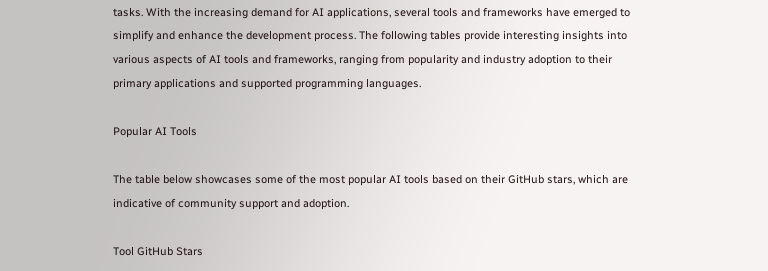tasks. With the increasing demand for AI applications, several tools and frameworks have emerged to simplify and enhance the development process. The following tables provide interesting insights into various aspects of AI tools and frameworks, ranging from popularity and industry adoption to their primary applications and supported programming languages.

Popular AI Tools

The table below showcases some of the most popular AI tools based on their GitHub stars, which are indicative of community support and adoption.

Tool GitHub Stars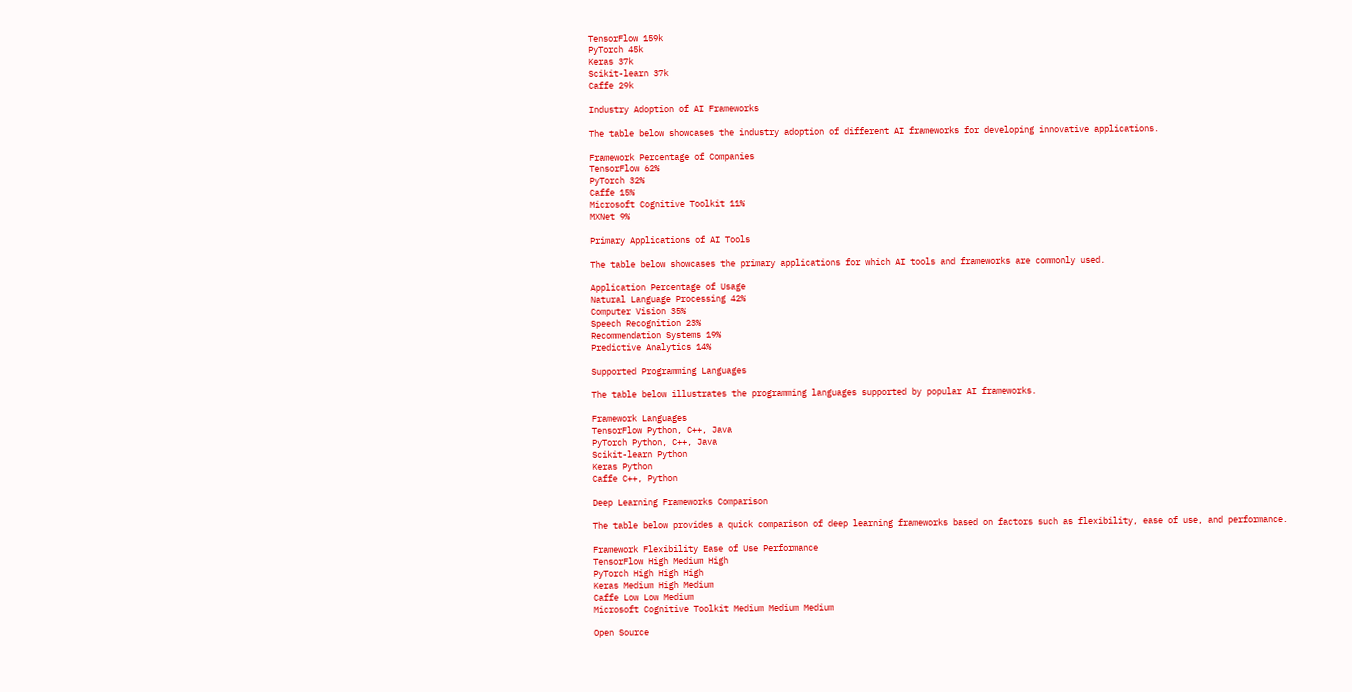TensorFlow 159k
PyTorch 45k
Keras 37k
Scikit-learn 37k
Caffe 29k

Industry Adoption of AI Frameworks

The table below showcases the industry adoption of different AI frameworks for developing innovative applications.

Framework Percentage of Companies
TensorFlow 62%
PyTorch 32%
Caffe 15%
Microsoft Cognitive Toolkit 11%
MXNet 9%

Primary Applications of AI Tools

The table below showcases the primary applications for which AI tools and frameworks are commonly used.

Application Percentage of Usage
Natural Language Processing 42%
Computer Vision 35%
Speech Recognition 23%
Recommendation Systems 19%
Predictive Analytics 14%

Supported Programming Languages

The table below illustrates the programming languages supported by popular AI frameworks.

Framework Languages
TensorFlow Python, C++, Java
PyTorch Python, C++, Java
Scikit-learn Python
Keras Python
Caffe C++, Python

Deep Learning Frameworks Comparison

The table below provides a quick comparison of deep learning frameworks based on factors such as flexibility, ease of use, and performance.

Framework Flexibility Ease of Use Performance
TensorFlow High Medium High
PyTorch High High High
Keras Medium High Medium
Caffe Low Low Medium
Microsoft Cognitive Toolkit Medium Medium Medium

Open Source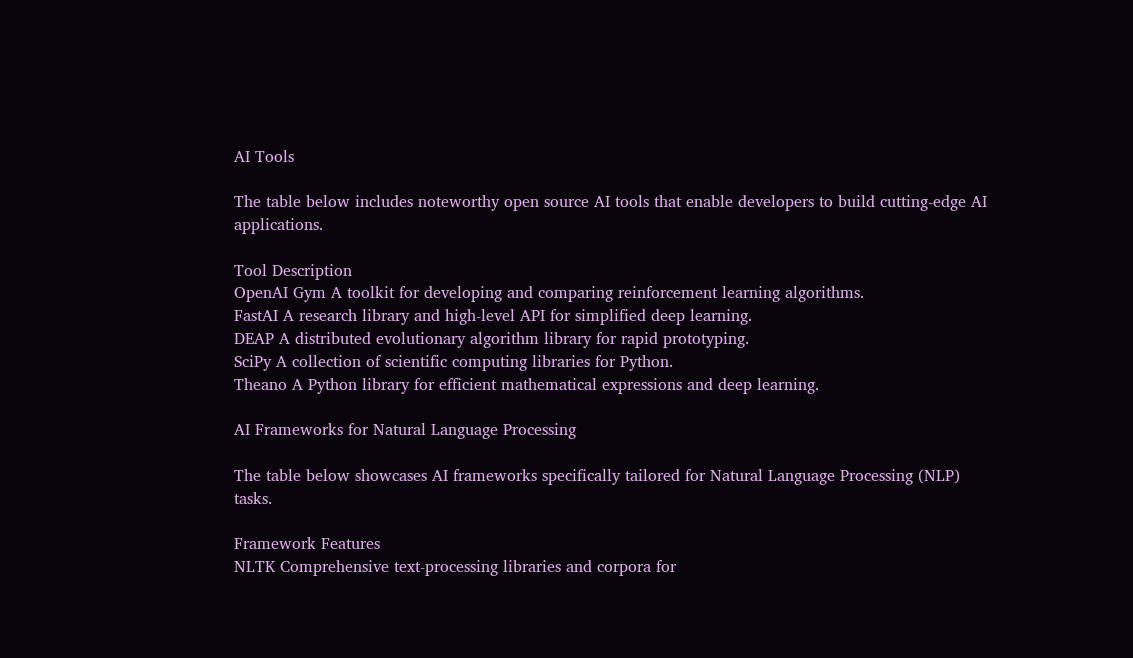AI Tools

The table below includes noteworthy open source AI tools that enable developers to build cutting-edge AI applications.

Tool Description
OpenAI Gym A toolkit for developing and comparing reinforcement learning algorithms.
FastAI A research library and high-level API for simplified deep learning.
DEAP A distributed evolutionary algorithm library for rapid prototyping.
SciPy A collection of scientific computing libraries for Python.
Theano A Python library for efficient mathematical expressions and deep learning.

AI Frameworks for Natural Language Processing

The table below showcases AI frameworks specifically tailored for Natural Language Processing (NLP) tasks.

Framework Features
NLTK Comprehensive text-processing libraries and corpora for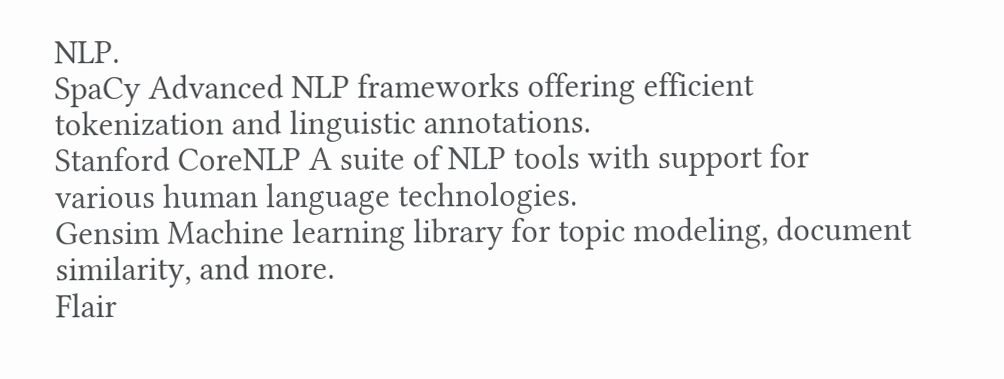NLP.
SpaCy Advanced NLP frameworks offering efficient tokenization and linguistic annotations.
Stanford CoreNLP A suite of NLP tools with support for various human language technologies.
Gensim Machine learning library for topic modeling, document similarity, and more.
Flair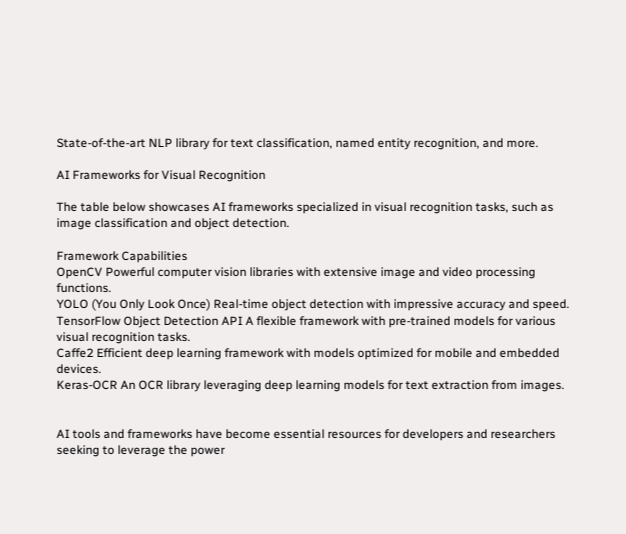State-of-the-art NLP library for text classification, named entity recognition, and more.

AI Frameworks for Visual Recognition

The table below showcases AI frameworks specialized in visual recognition tasks, such as image classification and object detection.

Framework Capabilities
OpenCV Powerful computer vision libraries with extensive image and video processing functions.
YOLO (You Only Look Once) Real-time object detection with impressive accuracy and speed.
TensorFlow Object Detection API A flexible framework with pre-trained models for various visual recognition tasks.
Caffe2 Efficient deep learning framework with models optimized for mobile and embedded devices.
Keras-OCR An OCR library leveraging deep learning models for text extraction from images.


AI tools and frameworks have become essential resources for developers and researchers seeking to leverage the power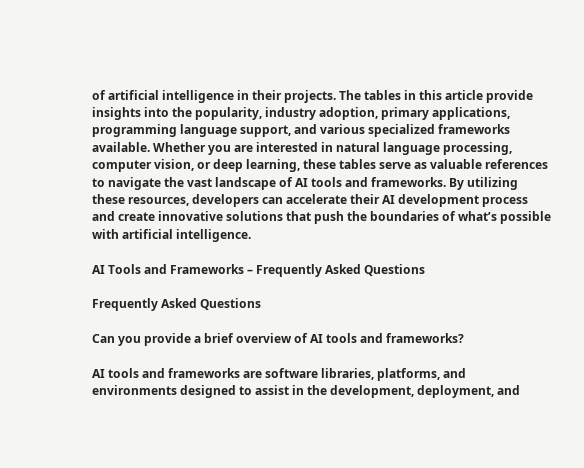of artificial intelligence in their projects. The tables in this article provide insights into the popularity, industry adoption, primary applications, programming language support, and various specialized frameworks available. Whether you are interested in natural language processing, computer vision, or deep learning, these tables serve as valuable references to navigate the vast landscape of AI tools and frameworks. By utilizing these resources, developers can accelerate their AI development process and create innovative solutions that push the boundaries of what’s possible with artificial intelligence.

AI Tools and Frameworks – Frequently Asked Questions

Frequently Asked Questions

Can you provide a brief overview of AI tools and frameworks?

AI tools and frameworks are software libraries, platforms, and environments designed to assist in the development, deployment, and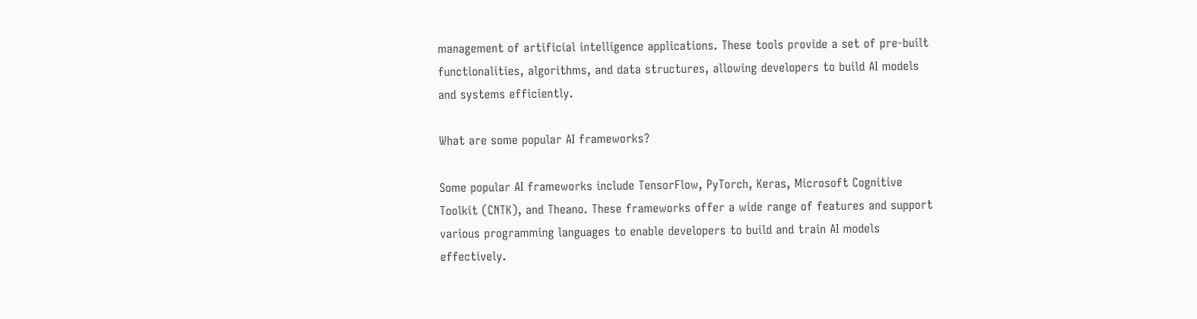management of artificial intelligence applications. These tools provide a set of pre-built functionalities, algorithms, and data structures, allowing developers to build AI models and systems efficiently.

What are some popular AI frameworks?

Some popular AI frameworks include TensorFlow, PyTorch, Keras, Microsoft Cognitive Toolkit (CNTK), and Theano. These frameworks offer a wide range of features and support various programming languages to enable developers to build and train AI models effectively.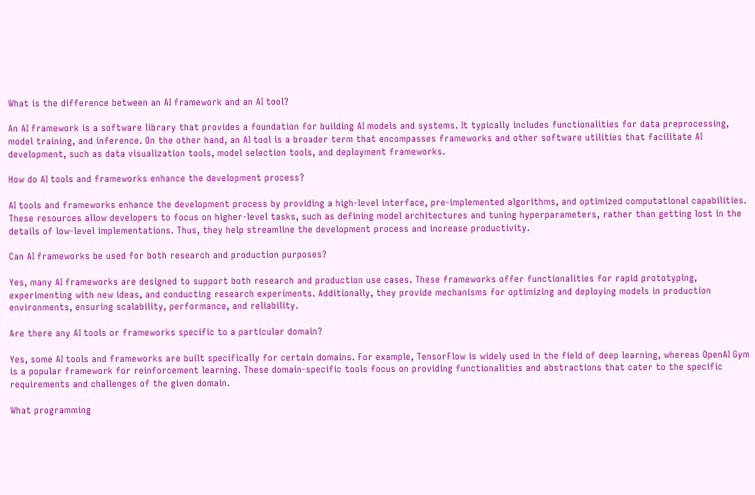What is the difference between an AI framework and an AI tool?

An AI framework is a software library that provides a foundation for building AI models and systems. It typically includes functionalities for data preprocessing, model training, and inference. On the other hand, an AI tool is a broader term that encompasses frameworks and other software utilities that facilitate AI development, such as data visualization tools, model selection tools, and deployment frameworks.

How do AI tools and frameworks enhance the development process?

AI tools and frameworks enhance the development process by providing a high-level interface, pre-implemented algorithms, and optimized computational capabilities. These resources allow developers to focus on higher-level tasks, such as defining model architectures and tuning hyperparameters, rather than getting lost in the details of low-level implementations. Thus, they help streamline the development process and increase productivity.

Can AI frameworks be used for both research and production purposes?

Yes, many AI frameworks are designed to support both research and production use cases. These frameworks offer functionalities for rapid prototyping, experimenting with new ideas, and conducting research experiments. Additionally, they provide mechanisms for optimizing and deploying models in production environments, ensuring scalability, performance, and reliability.

Are there any AI tools or frameworks specific to a particular domain?

Yes, some AI tools and frameworks are built specifically for certain domains. For example, TensorFlow is widely used in the field of deep learning, whereas OpenAI Gym is a popular framework for reinforcement learning. These domain-specific tools focus on providing functionalities and abstractions that cater to the specific requirements and challenges of the given domain.

What programming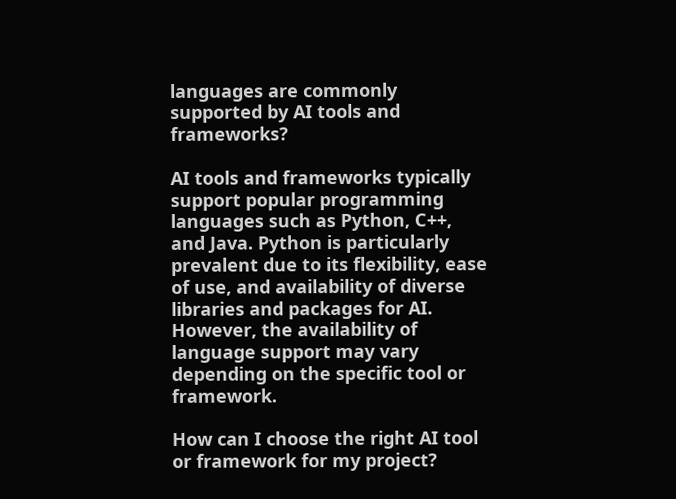languages are commonly supported by AI tools and frameworks?

AI tools and frameworks typically support popular programming languages such as Python, C++, and Java. Python is particularly prevalent due to its flexibility, ease of use, and availability of diverse libraries and packages for AI. However, the availability of language support may vary depending on the specific tool or framework.

How can I choose the right AI tool or framework for my project?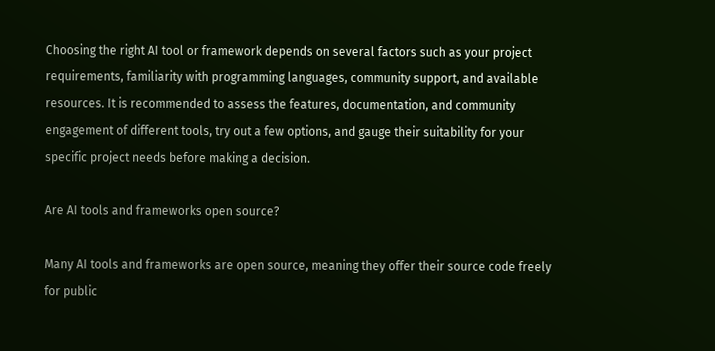Choosing the right AI tool or framework depends on several factors such as your project requirements, familiarity with programming languages, community support, and available resources. It is recommended to assess the features, documentation, and community engagement of different tools, try out a few options, and gauge their suitability for your specific project needs before making a decision.

Are AI tools and frameworks open source?

Many AI tools and frameworks are open source, meaning they offer their source code freely for public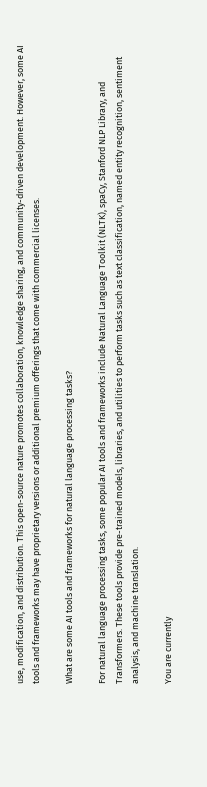use, modification, and distribution. This open-source nature promotes collaboration, knowledge sharing, and community-driven development. However, some AI tools and frameworks may have proprietary versions or additional premium offerings that come with commercial licenses.

What are some AI tools and frameworks for natural language processing tasks?

For natural language processing tasks, some popular AI tools and frameworks include Natural Language Toolkit (NLTK), spaCy, Stanford NLP Library, and Transformers. These tools provide pre-trained models, libraries, and utilities to perform tasks such as text classification, named entity recognition, sentiment analysis, and machine translation.

You are currently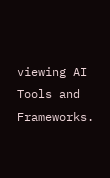viewing AI Tools and Frameworks.